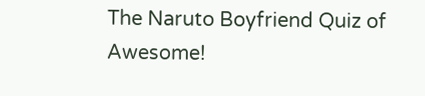The Naruto Boyfriend Quiz of Awesome!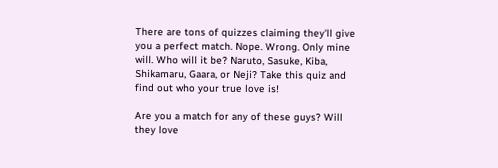There are tons of quizzes claiming they'll give you a perfect match. Nope. Wrong. Only mine will. Who will it be? Naruto, Sasuke, Kiba, Shikamaru, Gaara, or Neji? Take this quiz and find out who your true love is!

Are you a match for any of these guys? Will they love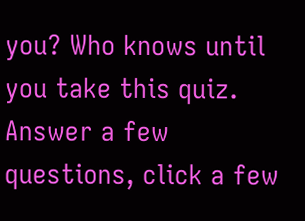you? Who knows until you take this quiz. Answer a few questions, click a few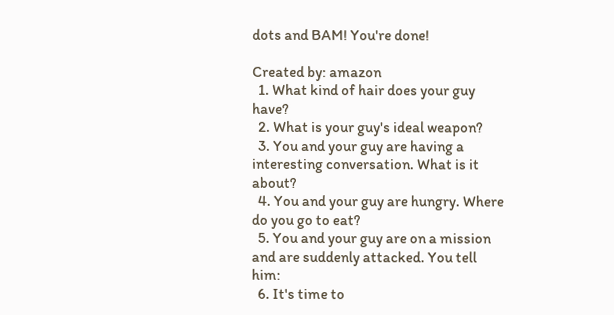dots and BAM! You're done!

Created by: amazon
  1. What kind of hair does your guy have?
  2. What is your guy's ideal weapon?
  3. You and your guy are having a interesting conversation. What is it about?
  4. You and your guy are hungry. Where do you go to eat?
  5. You and your guy are on a mission and are suddenly attacked. You tell him:
  6. It's time to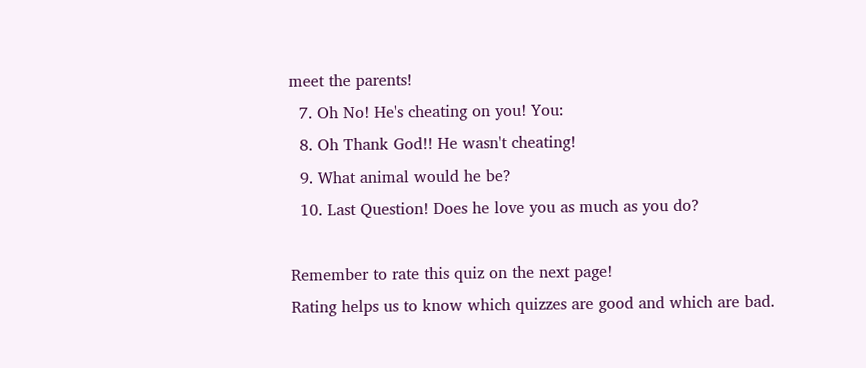meet the parents!
  7. Oh No! He's cheating on you! You:
  8. Oh Thank God!! He wasn't cheating!
  9. What animal would he be?
  10. Last Question! Does he love you as much as you do?

Remember to rate this quiz on the next page!
Rating helps us to know which quizzes are good and which are bad.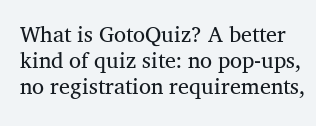What is GotoQuiz? A better kind of quiz site: no pop-ups, no registration requirements,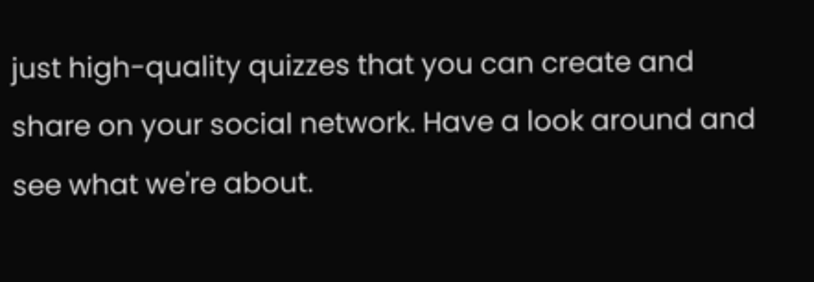just high-quality quizzes that you can create and share on your social network. Have a look around and see what we're about.